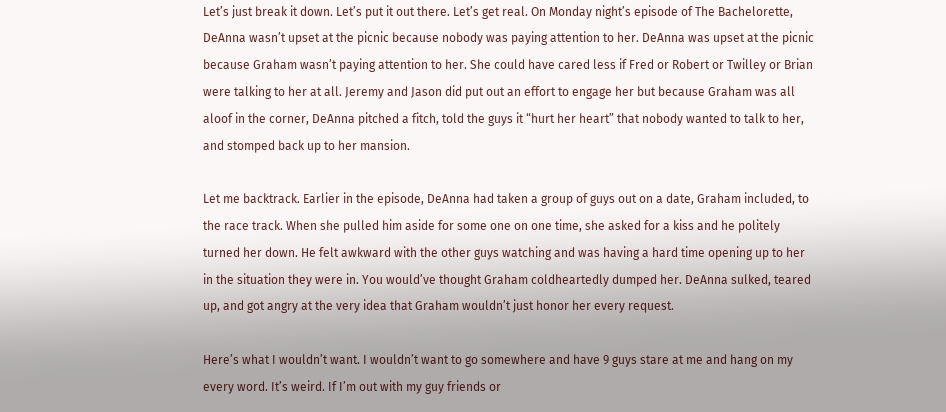Let’s just break it down. Let’s put it out there. Let’s get real. On Monday night’s episode of The Bachelorette, DeAnna wasn’t upset at the picnic because nobody was paying attention to her. DeAnna was upset at the picnic because Graham wasn’t paying attention to her. She could have cared less if Fred or Robert or Twilley or Brian were talking to her at all. Jeremy and Jason did put out an effort to engage her but because Graham was all aloof in the corner, DeAnna pitched a fitch, told the guys it “hurt her heart” that nobody wanted to talk to her, and stomped back up to her mansion.

Let me backtrack. Earlier in the episode, DeAnna had taken a group of guys out on a date, Graham included, to the race track. When she pulled him aside for some one on one time, she asked for a kiss and he politely turned her down. He felt awkward with the other guys watching and was having a hard time opening up to her in the situation they were in. You would’ve thought Graham coldheartedly dumped her. DeAnna sulked, teared up, and got angry at the very idea that Graham wouldn’t just honor her every request.

Here’s what I wouldn’t want. I wouldn’t want to go somewhere and have 9 guys stare at me and hang on my every word. It’s weird. If I’m out with my guy friends or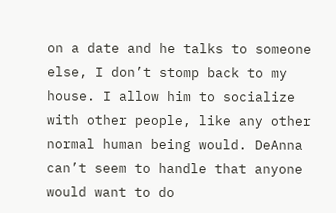on a date and he talks to someone else, I don’t stomp back to my house. I allow him to socialize with other people, like any other normal human being would. DeAnna can’t seem to handle that anyone would want to do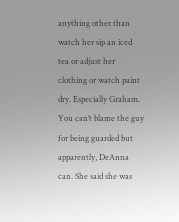anything other than watch her sip an iced tea or adjust her clothing or watch paint dry. Especially Graham. You can’t blame the guy for being guarded but apparently, DeAnna can. She said she was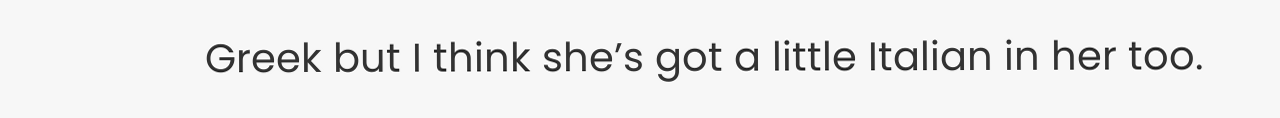Greek but I think she’s got a little Italian in her too.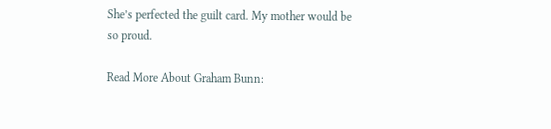She’s perfected the guilt card. My mother would be so proud.

Read More About Graham Bunn: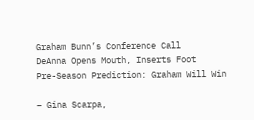Graham Bunn’s Conference Call
DeAnna Opens Mouth, Inserts Foot
Pre-Season Prediction: Graham Will Win

– Gina Scarpa,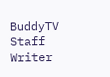BuddyTV Staff Writer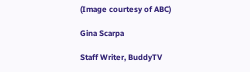(Image courtesy of ABC)

Gina Scarpa

Staff Writer, BuddyTV